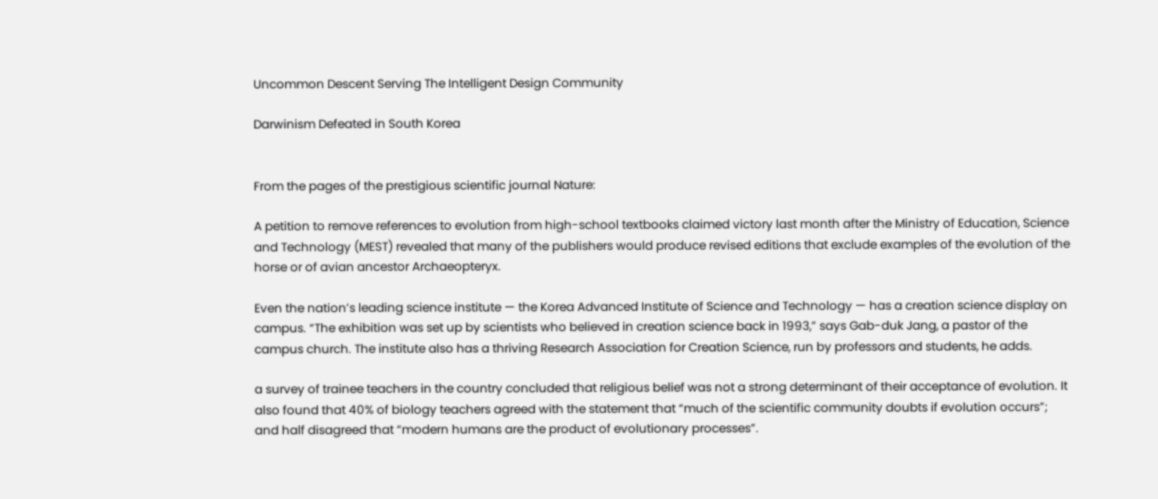Uncommon Descent Serving The Intelligent Design Community

Darwinism Defeated in South Korea


From the pages of the prestigious scientific journal Nature:

A petition to remove references to evolution from high-school textbooks claimed victory last month after the Ministry of Education, Science and Technology (MEST) revealed that many of the publishers would produce revised editions that exclude examples of the evolution of the horse or of avian ancestor Archaeopteryx.

Even the nation’s leading science institute — the Korea Advanced Institute of Science and Technology — has a creation science display on campus. “The exhibition was set up by scientists who believed in creation science back in 1993,” says Gab-duk Jang, a pastor of the campus church. The institute also has a thriving Research Association for Creation Science, run by professors and students, he adds.

a survey of trainee teachers in the country concluded that religious belief was not a strong determinant of their acceptance of evolution. It also found that 40% of biology teachers agreed with the statement that “much of the scientific community doubts if evolution occurs”; and half disagreed that “modern humans are the product of evolutionary processes”.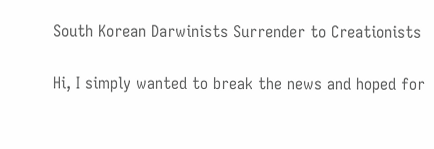South Korean Darwinists Surrender to Creationists

Hi, I simply wanted to break the news and hoped for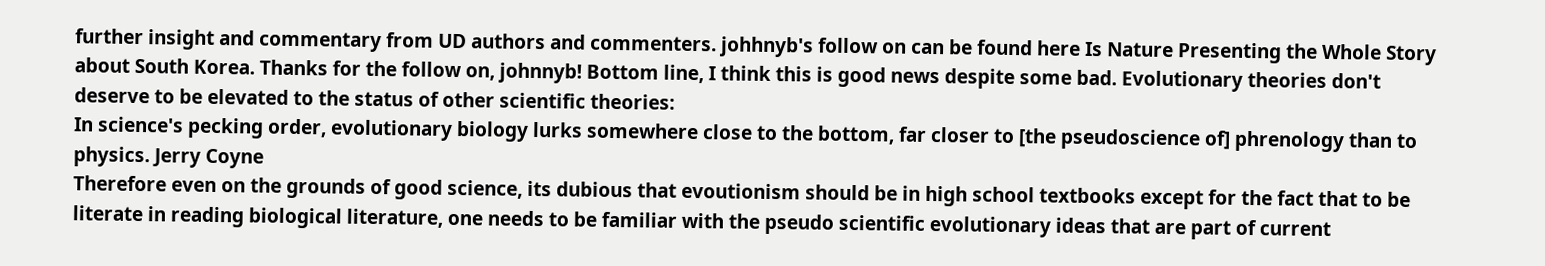further insight and commentary from UD authors and commenters. johhnyb's follow on can be found here Is Nature Presenting the Whole Story about South Korea. Thanks for the follow on, johnnyb! Bottom line, I think this is good news despite some bad. Evolutionary theories don't deserve to be elevated to the status of other scientific theories:
In science's pecking order, evolutionary biology lurks somewhere close to the bottom, far closer to [the pseudoscience of] phrenology than to physics. Jerry Coyne
Therefore even on the grounds of good science, its dubious that evoutionism should be in high school textbooks except for the fact that to be literate in reading biological literature, one needs to be familiar with the pseudo scientific evolutionary ideas that are part of current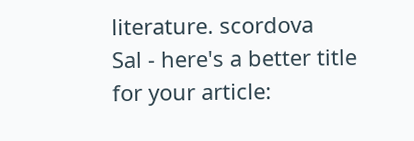literature. scordova
Sal - here's a better title for your article: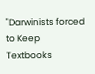"Darwinists forced to Keep Textbooks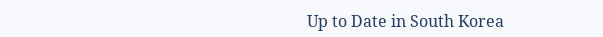Up to Date in South Korea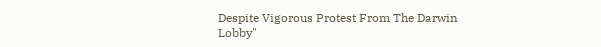Despite Vigorous Protest From The Darwin Lobby"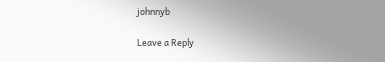johnnyb

Leave a Reply